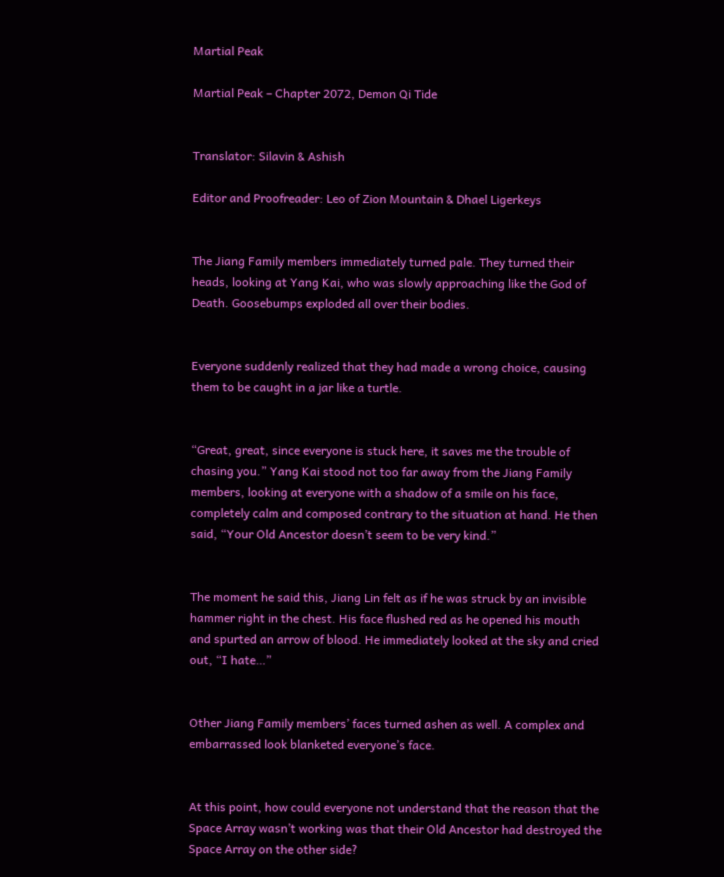Martial Peak

Martial Peak – Chapter 2072, Demon Qi Tide


Translator: Silavin & Ashish

Editor and Proofreader: Leo of Zion Mountain & Dhael Ligerkeys


The Jiang Family members immediately turned pale. They turned their heads, looking at Yang Kai, who was slowly approaching like the God of Death. Goosebumps exploded all over their bodies.


Everyone suddenly realized that they had made a wrong choice, causing them to be caught in a jar like a turtle.


“Great, great, since everyone is stuck here, it saves me the trouble of chasing you.” Yang Kai stood not too far away from the Jiang Family members, looking at everyone with a shadow of a smile on his face, completely calm and composed contrary to the situation at hand. He then said, “Your Old Ancestor doesn’t seem to be very kind.”


The moment he said this, Jiang Lin felt as if he was struck by an invisible hammer right in the chest. His face flushed red as he opened his mouth and spurted an arrow of blood. He immediately looked at the sky and cried out, “I hate…”


Other Jiang Family members’ faces turned ashen as well. A complex and embarrassed look blanketed everyone’s face.


At this point, how could everyone not understand that the reason that the Space Array wasn’t working was that their Old Ancestor had destroyed the Space Array on the other side?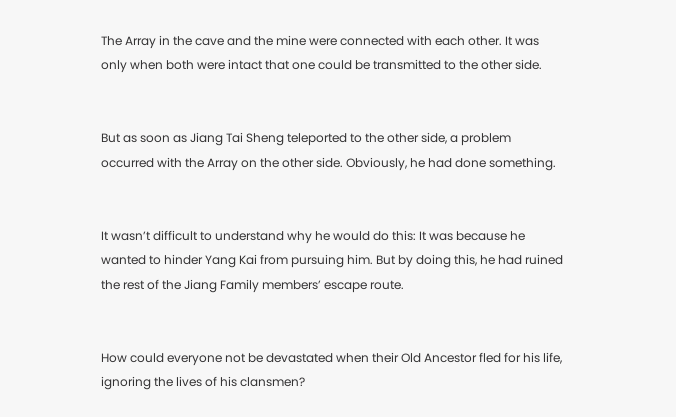The Array in the cave and the mine were connected with each other. It was only when both were intact that one could be transmitted to the other side.


But as soon as Jiang Tai Sheng teleported to the other side, a problem occurred with the Array on the other side. Obviously, he had done something.


It wasn’t difficult to understand why he would do this: It was because he wanted to hinder Yang Kai from pursuing him. But by doing this, he had ruined the rest of the Jiang Family members’ escape route.


How could everyone not be devastated when their Old Ancestor fled for his life, ignoring the lives of his clansmen?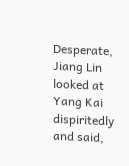Desperate, Jiang Lin looked at Yang Kai dispiritedly and said,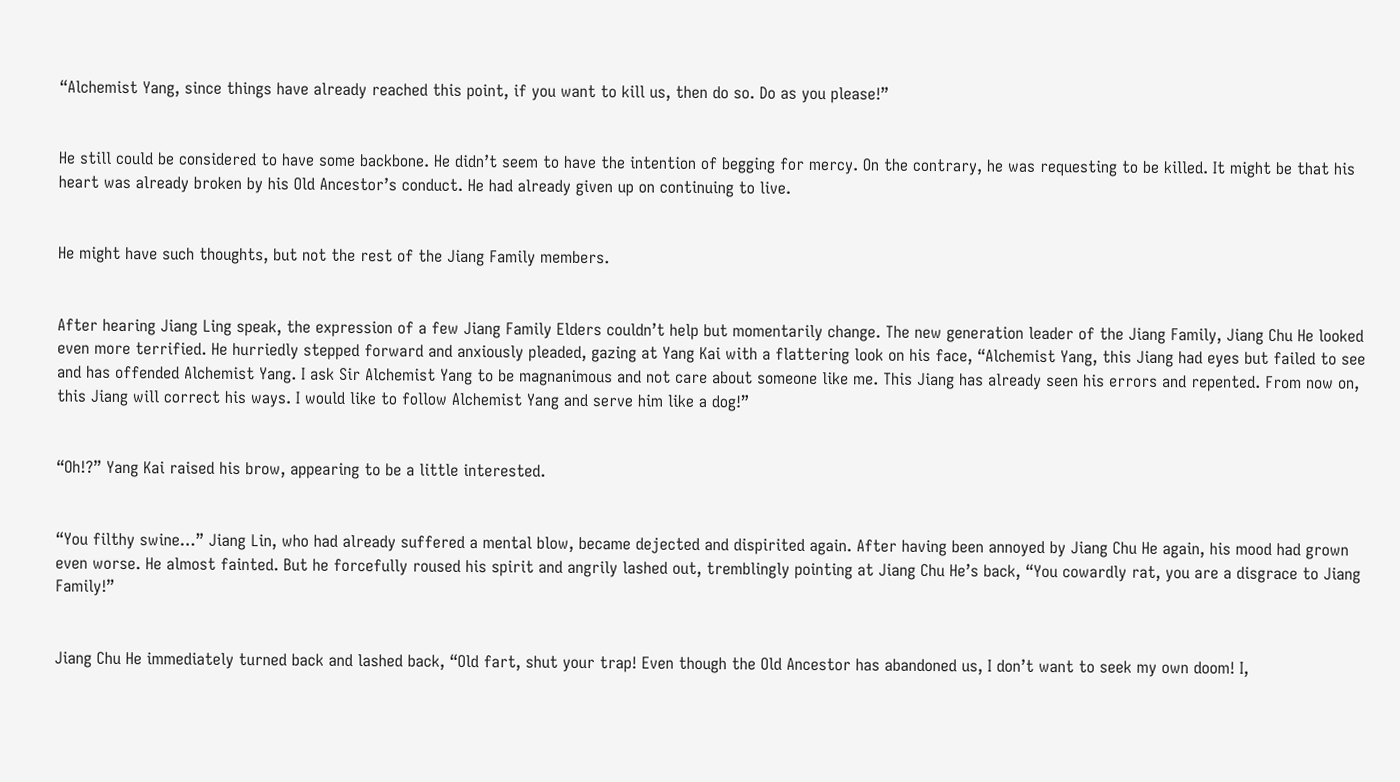“Alchemist Yang, since things have already reached this point, if you want to kill us, then do so. Do as you please!”


He still could be considered to have some backbone. He didn’t seem to have the intention of begging for mercy. On the contrary, he was requesting to be killed. It might be that his heart was already broken by his Old Ancestor’s conduct. He had already given up on continuing to live.


He might have such thoughts, but not the rest of the Jiang Family members.


After hearing Jiang Ling speak, the expression of a few Jiang Family Elders couldn’t help but momentarily change. The new generation leader of the Jiang Family, Jiang Chu He looked even more terrified. He hurriedly stepped forward and anxiously pleaded, gazing at Yang Kai with a flattering look on his face, “Alchemist Yang, this Jiang had eyes but failed to see and has offended Alchemist Yang. I ask Sir Alchemist Yang to be magnanimous and not care about someone like me. This Jiang has already seen his errors and repented. From now on, this Jiang will correct his ways. I would like to follow Alchemist Yang and serve him like a dog!”


“Oh!?” Yang Kai raised his brow, appearing to be a little interested.


“You filthy swine…” Jiang Lin, who had already suffered a mental blow, became dejected and dispirited again. After having been annoyed by Jiang Chu He again, his mood had grown even worse. He almost fainted. But he forcefully roused his spirit and angrily lashed out, tremblingly pointing at Jiang Chu He’s back, “You cowardly rat, you are a disgrace to Jiang Family!”


Jiang Chu He immediately turned back and lashed back, “Old fart, shut your trap! Even though the Old Ancestor has abandoned us, I don’t want to seek my own doom! I,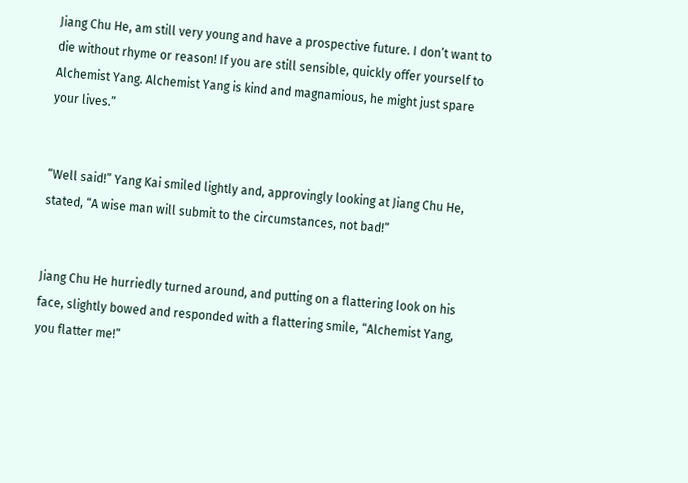Jiang Chu He, am still very young and have a prospective future. I don’t want to die without rhyme or reason! If you are still sensible, quickly offer yourself to Alchemist Yang. Alchemist Yang is kind and magnamious, he might just spare your lives.”


“Well said!” Yang Kai smiled lightly and, approvingly looking at Jiang Chu He, stated, “A wise man will submit to the circumstances, not bad!”


Jiang Chu He hurriedly turned around, and putting on a flattering look on his face, slightly bowed and responded with a flattering smile, “Alchemist Yang, you flatter me!”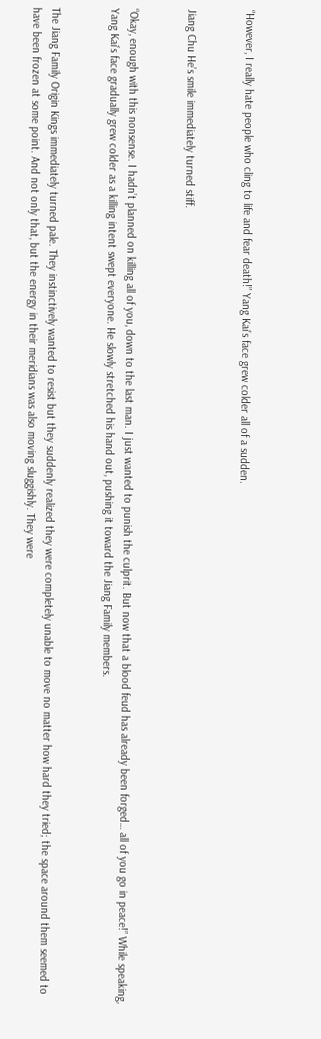“However, I really hate people who cling to life and fear death!” Yang Kai’s face grew colder all of a sudden.


Jiang Chu He’s smile immediately turned stiff.


“Okay, enough with this nonsense. I hadn’t planned on killing all of you, down to the last man. I just wanted to punish the culprit. But now that a blood feud has already been forged… all of you go in peace!” While speaking, Yang Kai’s face gradually grew colder as a killing intent swept everyone. He slowly stretched his hand out, pushing it toward the Jiang Family members.


The Jiang Family Origin Kings immediately turned pale. They instinctively wanted to resist but they suddenly realized they were completely unable to move no matter how hard they tried; the space around them seemed to have been frozen at some point. And not only that, but the energy in their meridians was also moving sluggishly. They were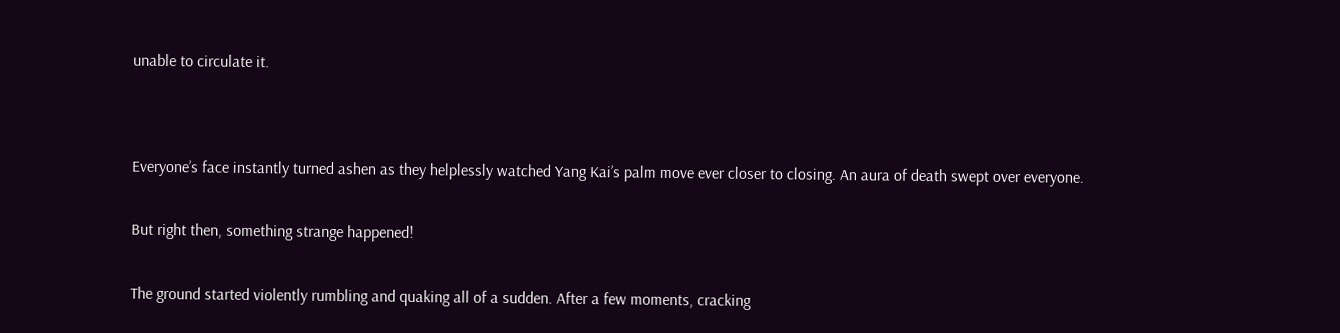unable to circulate it.




Everyone’s face instantly turned ashen as they helplessly watched Yang Kai’s palm move ever closer to closing. An aura of death swept over everyone.


But right then, something strange happened!


The ground started violently rumbling and quaking all of a sudden. After a few moments, cracking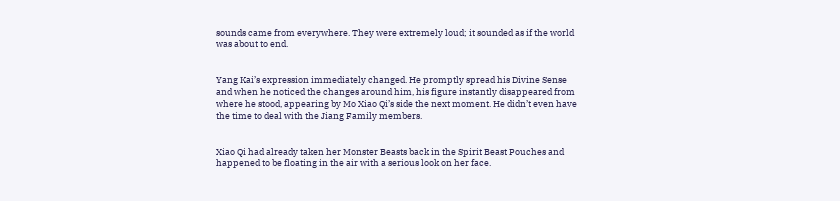sounds came from everywhere. They were extremely loud; it sounded as if the world was about to end.


Yang Kai’s expression immediately changed. He promptly spread his Divine Sense and when he noticed the changes around him, his figure instantly disappeared from where he stood, appearing by Mo Xiao Qi’s side the next moment. He didn’t even have the time to deal with the Jiang Family members.


Xiao Qi had already taken her Monster Beasts back in the Spirit Beast Pouches and happened to be floating in the air with a serious look on her face.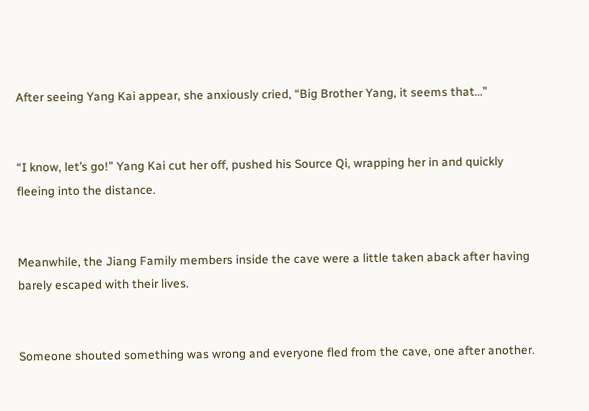After seeing Yang Kai appear, she anxiously cried, “Big Brother Yang, it seems that…”


“I know, let’s go!” Yang Kai cut her off, pushed his Source Qi, wrapping her in and quickly fleeing into the distance.


Meanwhile, the Jiang Family members inside the cave were a little taken aback after having barely escaped with their lives.


Someone shouted something was wrong and everyone fled from the cave, one after another.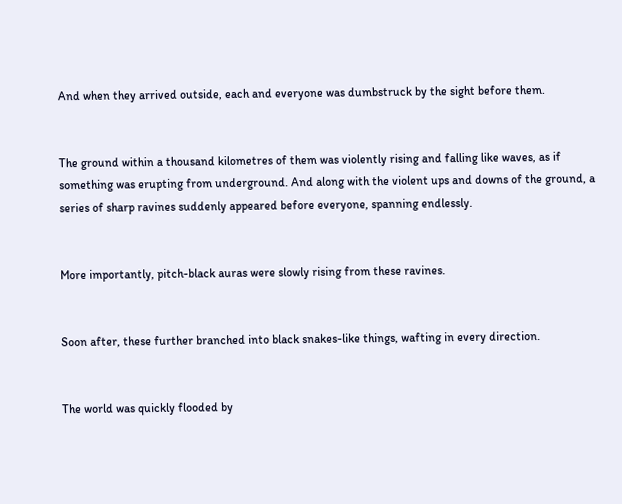And when they arrived outside, each and everyone was dumbstruck by the sight before them.


The ground within a thousand kilometres of them was violently rising and falling like waves, as if something was erupting from underground. And along with the violent ups and downs of the ground, a series of sharp ravines suddenly appeared before everyone, spanning endlessly.


More importantly, pitch-black auras were slowly rising from these ravines.


Soon after, these further branched into black snakes-like things, wafting in every direction.


The world was quickly flooded by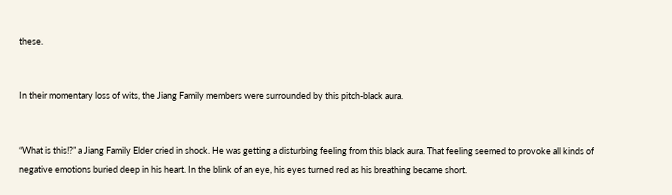these.


In their momentary loss of wits, the Jiang Family members were surrounded by this pitch-black aura.


“What is this!?” a Jiang Family Elder cried in shock. He was getting a disturbing feeling from this black aura. That feeling seemed to provoke all kinds of negative emotions buried deep in his heart. In the blink of an eye, his eyes turned red as his breathing became short.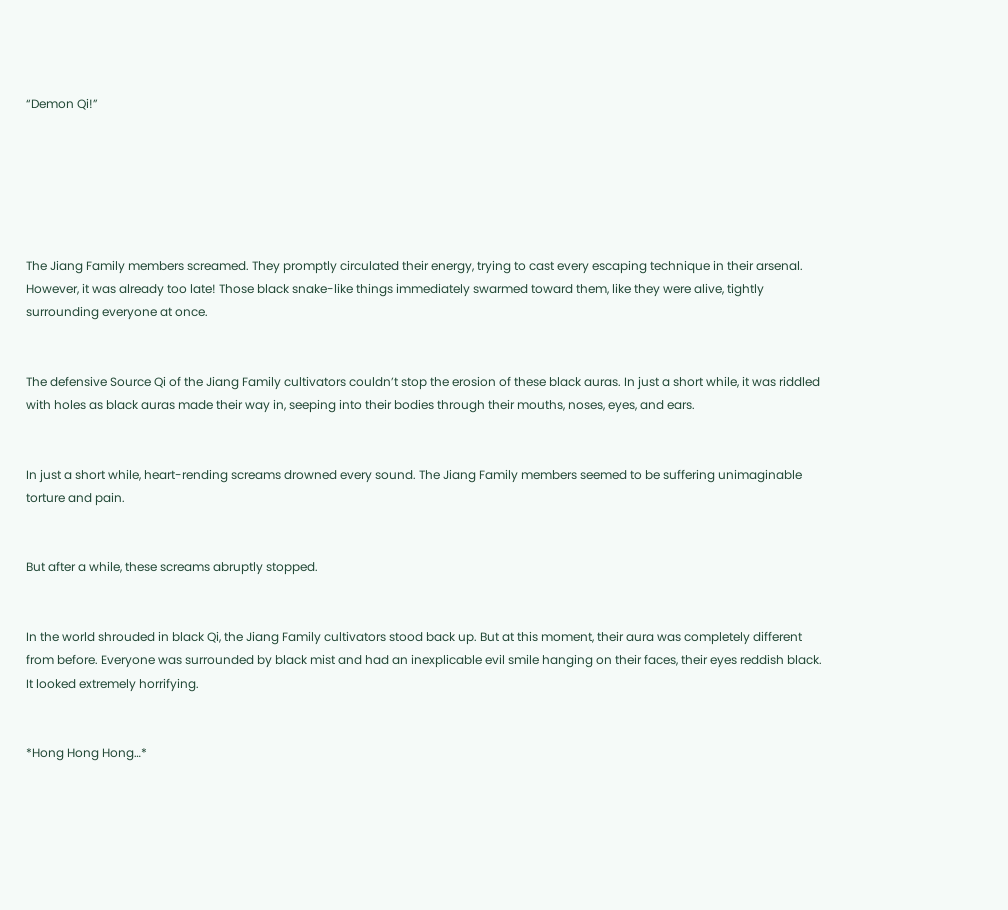“Demon Qi!”






The Jiang Family members screamed. They promptly circulated their energy, trying to cast every escaping technique in their arsenal. However, it was already too late! Those black snake-like things immediately swarmed toward them, like they were alive, tightly surrounding everyone at once.


The defensive Source Qi of the Jiang Family cultivators couldn’t stop the erosion of these black auras. In just a short while, it was riddled with holes as black auras made their way in, seeping into their bodies through their mouths, noses, eyes, and ears.


In just a short while, heart-rending screams drowned every sound. The Jiang Family members seemed to be suffering unimaginable torture and pain.


But after a while, these screams abruptly stopped.


In the world shrouded in black Qi, the Jiang Family cultivators stood back up. But at this moment, their aura was completely different from before. Everyone was surrounded by black mist and had an inexplicable evil smile hanging on their faces, their eyes reddish black. It looked extremely horrifying.


*Hong Hong Hong…*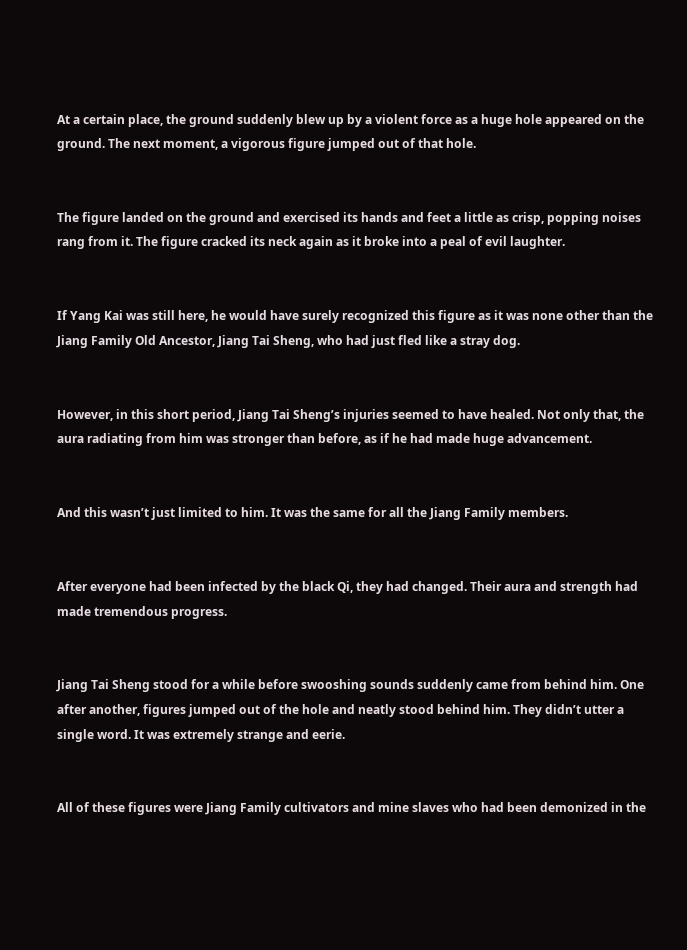At a certain place, the ground suddenly blew up by a violent force as a huge hole appeared on the ground. The next moment, a vigorous figure jumped out of that hole.


The figure landed on the ground and exercised its hands and feet a little as crisp, popping noises rang from it. The figure cracked its neck again as it broke into a peal of evil laughter.


If Yang Kai was still here, he would have surely recognized this figure as it was none other than the Jiang Family Old Ancestor, Jiang Tai Sheng, who had just fled like a stray dog.


However, in this short period, Jiang Tai Sheng’s injuries seemed to have healed. Not only that, the aura radiating from him was stronger than before, as if he had made huge advancement.


And this wasn’t just limited to him. It was the same for all the Jiang Family members.


After everyone had been infected by the black Qi, they had changed. Their aura and strength had made tremendous progress.


Jiang Tai Sheng stood for a while before swooshing sounds suddenly came from behind him. One after another, figures jumped out of the hole and neatly stood behind him. They didn’t utter a single word. It was extremely strange and eerie.


All of these figures were Jiang Family cultivators and mine slaves who had been demonized in the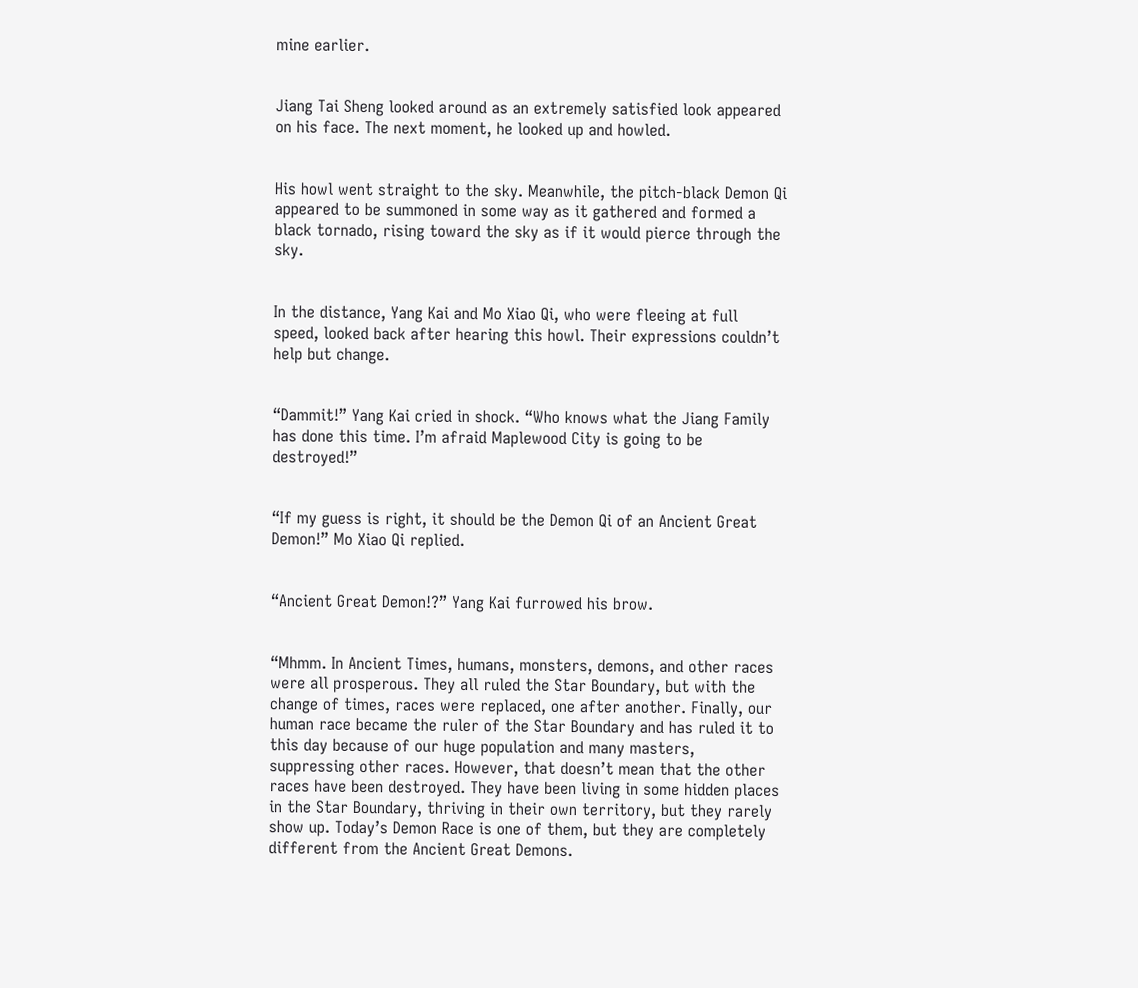mine earlier.


Jiang Tai Sheng looked around as an extremely satisfied look appeared on his face. The next moment, he looked up and howled.


His howl went straight to the sky. Meanwhile, the pitch-black Demon Qi appeared to be summoned in some way as it gathered and formed a black tornado, rising toward the sky as if it would pierce through the sky.


In the distance, Yang Kai and Mo Xiao Qi, who were fleeing at full speed, looked back after hearing this howl. Their expressions couldn’t help but change.


“Dammit!” Yang Kai cried in shock. “Who knows what the Jiang Family has done this time. I’m afraid Maplewood City is going to be destroyed!”


“If my guess is right, it should be the Demon Qi of an Ancient Great Demon!” Mo Xiao Qi replied.


“Ancient Great Demon!?” Yang Kai furrowed his brow.


“Mhmm. In Ancient Times, humans, monsters, demons, and other races were all prosperous. They all ruled the Star Boundary, but with the change of times, races were replaced, one after another. Finally, our human race became the ruler of the Star Boundary and has ruled it to this day because of our huge population and many masters, suppressing other races. However, that doesn’t mean that the other races have been destroyed. They have been living in some hidden places in the Star Boundary, thriving in their own territory, but they rarely show up. Today’s Demon Race is one of them, but they are completely different from the Ancient Great Demons.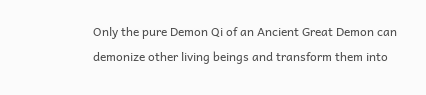Only the pure Demon Qi of an Ancient Great Demon can demonize other living beings and transform them into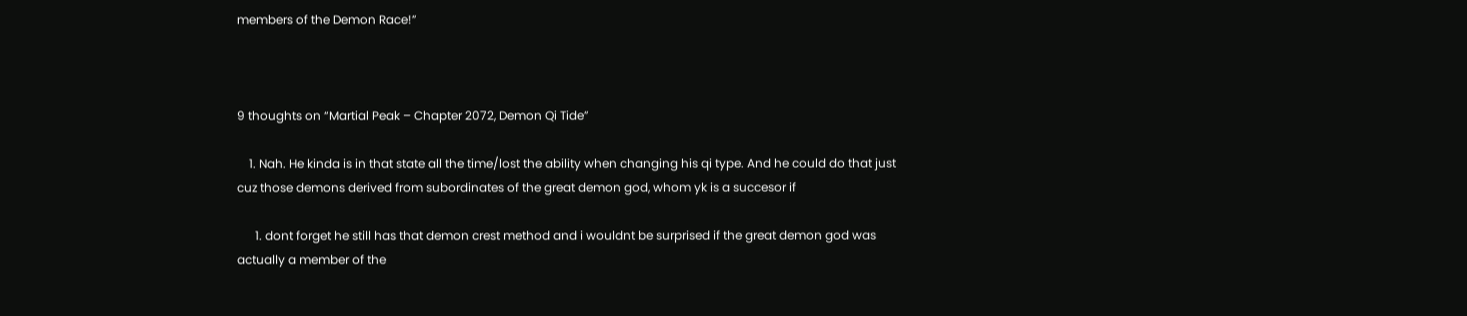members of the Demon Race!”



9 thoughts on “Martial Peak – Chapter 2072, Demon Qi Tide”

    1. Nah. He kinda is in that state all the time/lost the ability when changing his qi type. And he could do that just cuz those demons derived from subordinates of the great demon god, whom yk is a succesor if

      1. dont forget he still has that demon crest method and i wouldnt be surprised if the great demon god was actually a member of the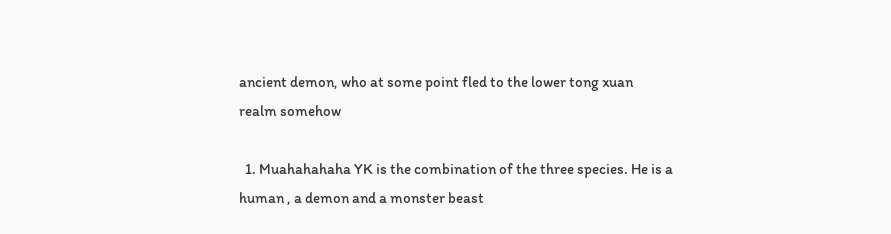ancient demon, who at some point fled to the lower tong xuan realm somehow

  1. Muahahahaha YK is the combination of the three species. He is a human , a demon and a monster beast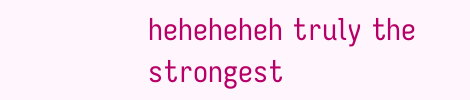heheheheh truly the strongest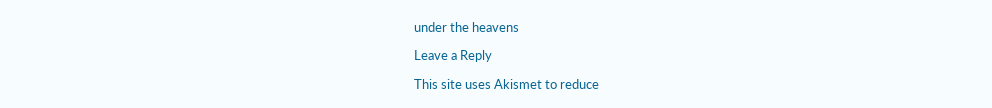under the heavens

Leave a Reply

This site uses Akismet to reduce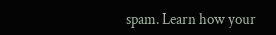spam. Learn how your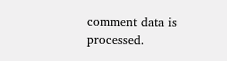comment data is processed.